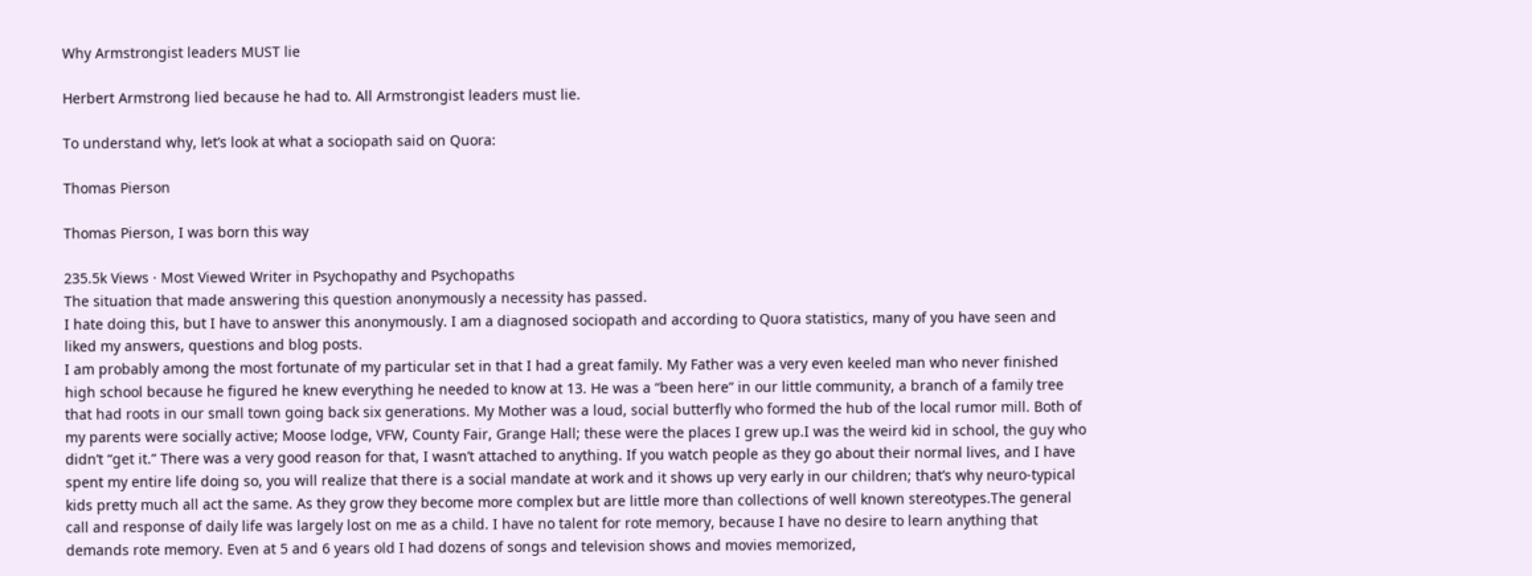Why Armstrongist leaders MUST lie

Herbert Armstrong lied because he had to. All Armstrongist leaders must lie.

To understand why, let’s look at what a sociopath said on Quora:

Thomas Pierson

Thomas Pierson, I was born this way

235.5k Views · Most Viewed Writer in Psychopathy and Psychopaths
The situation that made answering this question anonymously a necessity has passed.
I hate doing this, but I have to answer this anonymously. I am a diagnosed sociopath and according to Quora statistics, many of you have seen and liked my answers, questions and blog posts.
I am probably among the most fortunate of my particular set in that I had a great family. My Father was a very even keeled man who never finished high school because he figured he knew everything he needed to know at 13. He was a “been here” in our little community, a branch of a family tree that had roots in our small town going back six generations. My Mother was a loud, social butterfly who formed the hub of the local rumor mill. Both of my parents were socially active; Moose lodge, VFW, County Fair, Grange Hall; these were the places I grew up.I was the weird kid in school, the guy who didn’t “get it.” There was a very good reason for that, I wasn’t attached to anything. If you watch people as they go about their normal lives, and I have spent my entire life doing so, you will realize that there is a social mandate at work and it shows up very early in our children; that’s why neuro-typical kids pretty much all act the same. As they grow they become more complex but are little more than collections of well known stereotypes.The general call and response of daily life was largely lost on me as a child. I have no talent for rote memory, because I have no desire to learn anything that demands rote memory. Even at 5 and 6 years old I had dozens of songs and television shows and movies memorized,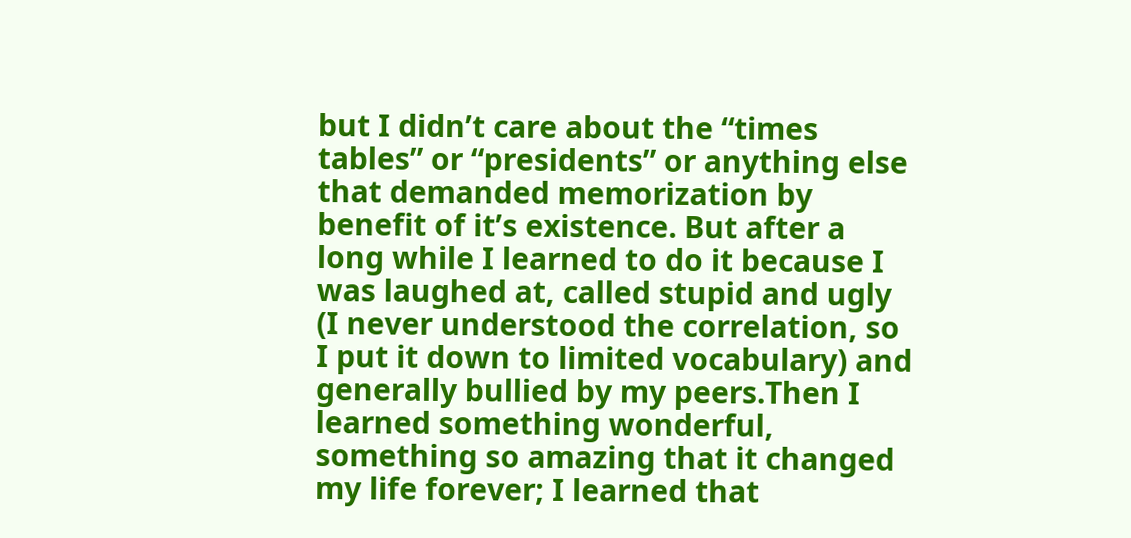but I didn’t care about the “times tables” or “presidents” or anything else that demanded memorization by benefit of it’s existence. But after a long while I learned to do it because I was laughed at, called stupid and ugly (I never understood the correlation, so I put it down to limited vocabulary) and generally bullied by my peers.Then I learned something wonderful, something so amazing that it changed my life forever; I learned that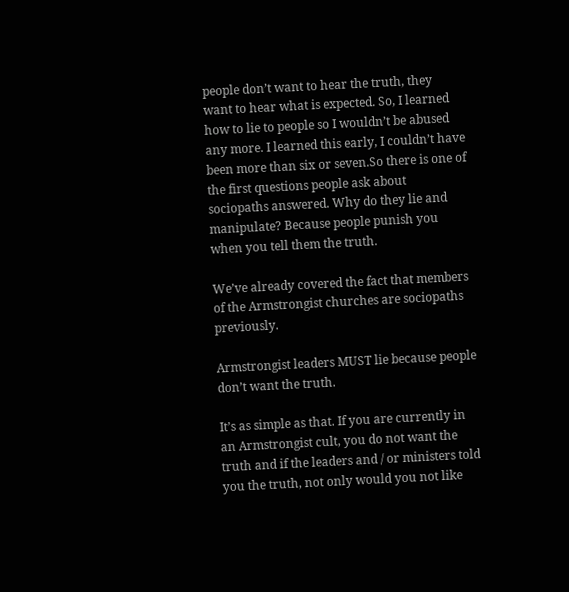people don’t want to hear the truth, they want to hear what is expected. So, I learned how to lie to people so I wouldn’t be abused any more. I learned this early, I couldn’t have been more than six or seven.So there is one of the first questions people ask about sociopaths answered. Why do they lie and manipulate? Because people punish you when you tell them the truth.

We’ve already covered the fact that members of the Armstrongist churches are sociopaths previously.

Armstrongist leaders MUST lie because people don’t want the truth.

It’s as simple as that. If you are currently in an Armstrongist cult, you do not want the truth and if the leaders and / or ministers told you the truth, not only would you not like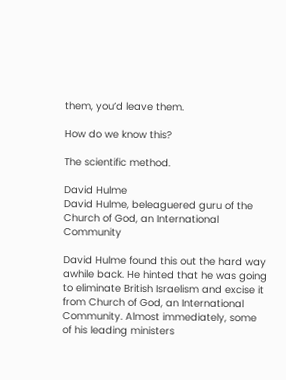them, you’d leave them.

How do we know this?

The scientific method.

David Hulme
David Hulme, beleaguered guru of the Church of God, an International Community

David Hulme found this out the hard way awhile back. He hinted that he was going to eliminate British Israelism and excise it from Church of God, an International Community. Almost immediately, some of his leading ministers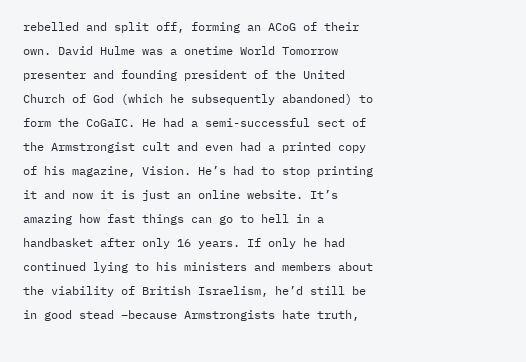rebelled and split off, forming an ACoG of their own. David Hulme was a onetime World Tomorrow presenter and founding president of the United Church of God (which he subsequently abandoned) to form the CoGaIC. He had a semi-successful sect of the Armstrongist cult and even had a printed copy of his magazine, Vision. He’s had to stop printing it and now it is just an online website. It’s amazing how fast things can go to hell in a handbasket after only 16 years. If only he had continued lying to his ministers and members about the viability of British Israelism, he’d still be in good stead –because Armstrongists hate truth,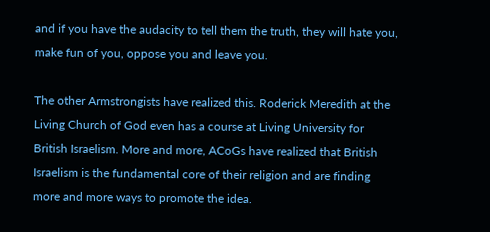and if you have the audacity to tell them the truth, they will hate you, make fun of you, oppose you and leave you.

The other Armstrongists have realized this. Roderick Meredith at the Living Church of God even has a course at Living University for British Israelism. More and more, ACoGs have realized that British Israelism is the fundamental core of their religion and are finding more and more ways to promote the idea.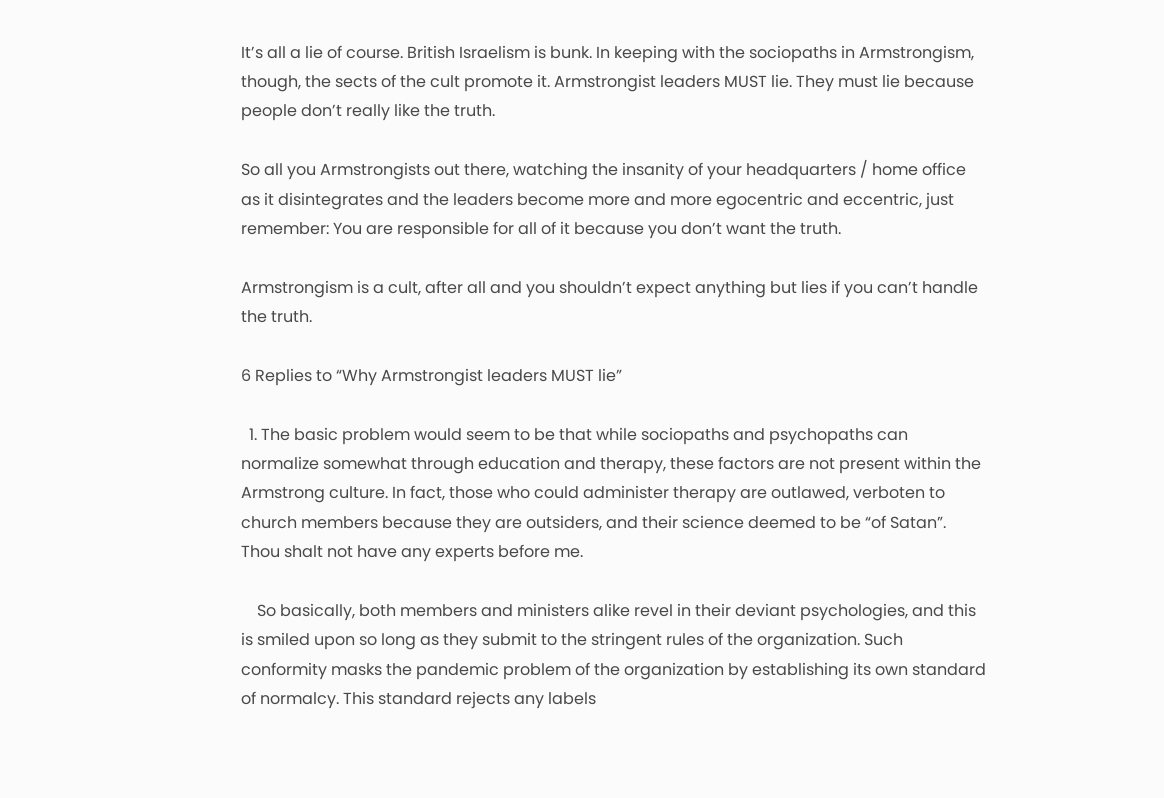It’s all a lie of course. British Israelism is bunk. In keeping with the sociopaths in Armstrongism, though, the sects of the cult promote it. Armstrongist leaders MUST lie. They must lie because people don’t really like the truth.

So all you Armstrongists out there, watching the insanity of your headquarters / home office as it disintegrates and the leaders become more and more egocentric and eccentric, just remember: You are responsible for all of it because you don’t want the truth.

Armstrongism is a cult, after all and you shouldn’t expect anything but lies if you can’t handle the truth.

6 Replies to “Why Armstrongist leaders MUST lie”

  1. The basic problem would seem to be that while sociopaths and psychopaths can normalize somewhat through education and therapy, these factors are not present within the Armstrong culture. In fact, those who could administer therapy are outlawed, verboten to church members because they are outsiders, and their science deemed to be “of Satan”. Thou shalt not have any experts before me.

    So basically, both members and ministers alike revel in their deviant psychologies, and this is smiled upon so long as they submit to the stringent rules of the organization. Such conformity masks the pandemic problem of the organization by establishing its own standard of normalcy. This standard rejects any labels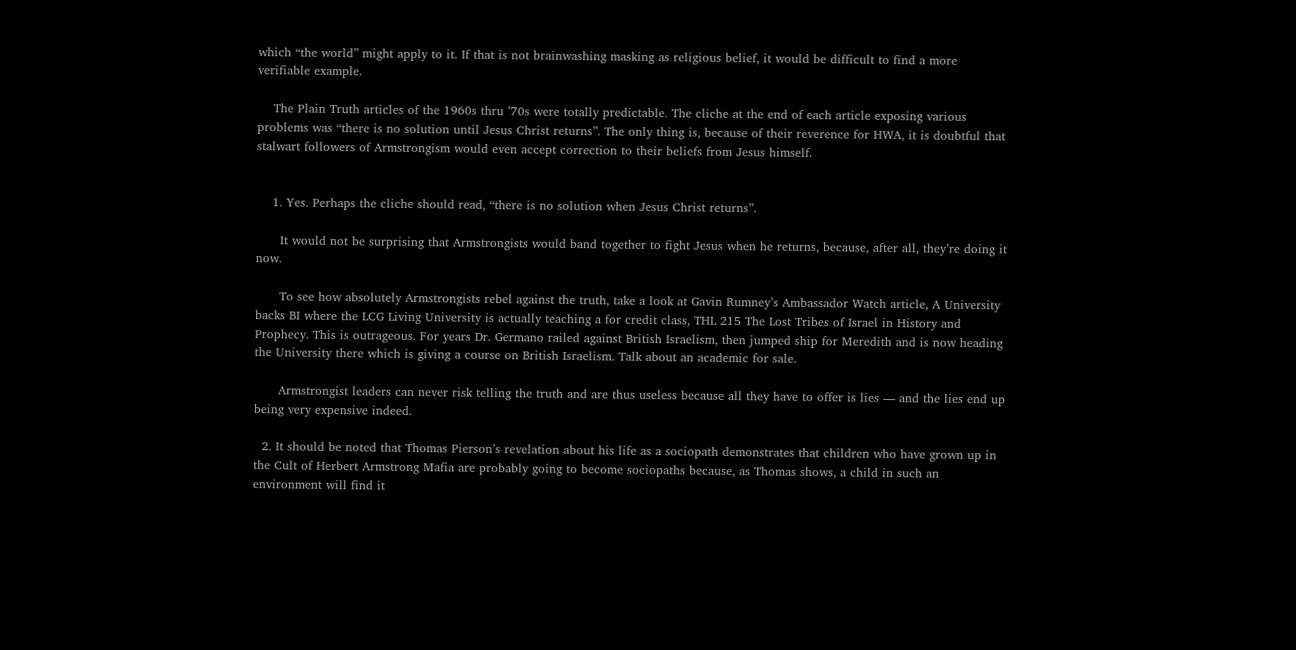which “the world” might apply to it. If that is not brainwashing masking as religious belief, it would be difficult to find a more verifiable example.

    The Plain Truth articles of the 1960s thru ’70s were totally predictable. The cliche at the end of each article exposing various problems was “there is no solution until Jesus Christ returns”. The only thing is, because of their reverence for HWA, it is doubtful that stalwart followers of Armstrongism would even accept correction to their beliefs from Jesus himself.


    1. Yes. Perhaps the cliche should read, “there is no solution when Jesus Christ returns”.

      It would not be surprising that Armstrongists would band together to fight Jesus when he returns, because, after all, they’re doing it now.

      To see how absolutely Armstrongists rebel against the truth, take a look at Gavin Rumney’s Ambassador Watch article, A University backs BI where the LCG Living University is actually teaching a for credit class, THL 215 The Lost Tribes of Israel in History and Prophecy. This is outrageous. For years Dr. Germano railed against British Israelism, then jumped ship for Meredith and is now heading the University there which is giving a course on British Israelism. Talk about an academic for sale.

      Armstrongist leaders can never risk telling the truth and are thus useless because all they have to offer is lies — and the lies end up being very expensive indeed.

  2. It should be noted that Thomas Pierson’s revelation about his life as a sociopath demonstrates that children who have grown up in the Cult of Herbert Armstrong Mafia are probably going to become sociopaths because, as Thomas shows, a child in such an environment will find it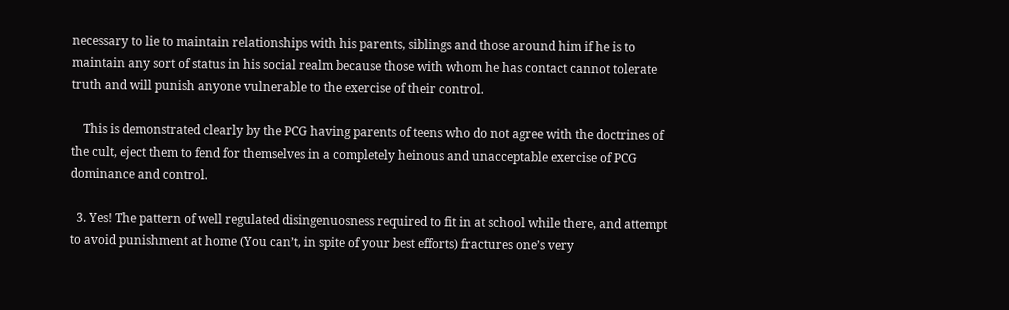necessary to lie to maintain relationships with his parents, siblings and those around him if he is to maintain any sort of status in his social realm because those with whom he has contact cannot tolerate truth and will punish anyone vulnerable to the exercise of their control.

    This is demonstrated clearly by the PCG having parents of teens who do not agree with the doctrines of the cult, eject them to fend for themselves in a completely heinous and unacceptable exercise of PCG dominance and control.

  3. Yes! The pattern of well regulated disingenuosness required to fit in at school while there, and attempt to avoid punishment at home (You can’t, in spite of your best efforts) fractures one’s very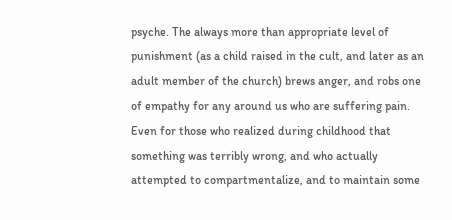psyche. The always more than appropriate level of punishment (as a child raised in the cult, and later as an adult member of the church) brews anger, and robs one of empathy for any around us who are suffering pain. Even for those who realized during childhood that something was terribly wrong, and who actually attempted to compartmentalize, and to maintain some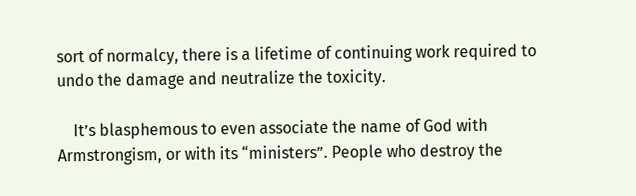sort of normalcy, there is a lifetime of continuing work required to undo the damage and neutralize the toxicity.

    It’s blasphemous to even associate the name of God with Armstrongism, or with its “ministers”. People who destroy the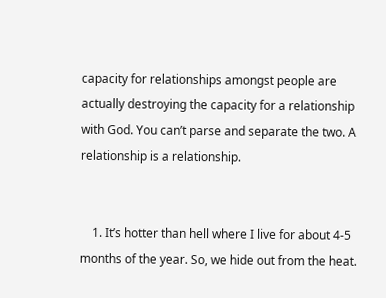capacity for relationships amongst people are actually destroying the capacity for a relationship with God. You can’t parse and separate the two. A relationship is a relationship.


    1. It’s hotter than hell where I live for about 4-5 months of the year. So, we hide out from the heat.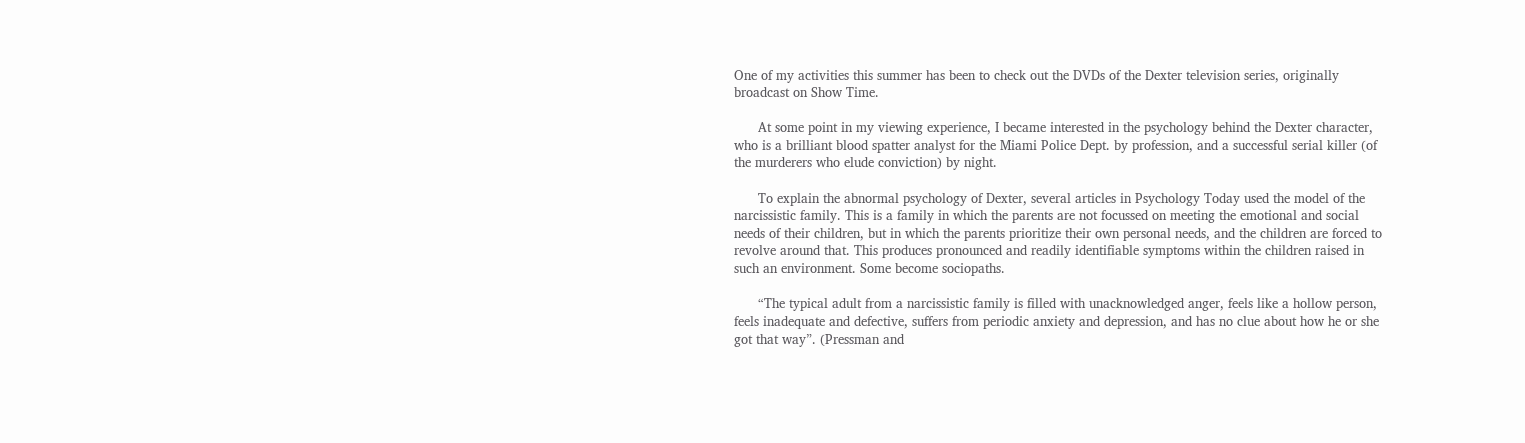One of my activities this summer has been to check out the DVDs of the Dexter television series, originally broadcast on Show Time.

      At some point in my viewing experience, I became interested in the psychology behind the Dexter character, who is a brilliant blood spatter analyst for the Miami Police Dept. by profession, and a successful serial killer (of the murderers who elude conviction) by night.

      To explain the abnormal psychology of Dexter, several articles in Psychology Today used the model of the narcissistic family. This is a family in which the parents are not focussed on meeting the emotional and social needs of their children, but in which the parents prioritize their own personal needs, and the children are forced to revolve around that. This produces pronounced and readily identifiable symptoms within the children raised in such an environment. Some become sociopaths.

      “The typical adult from a narcissistic family is filled with unacknowledged anger, feels like a hollow person, feels inadequate and defective, suffers from periodic anxiety and depression, and has no clue about how he or she got that way”. (Pressman and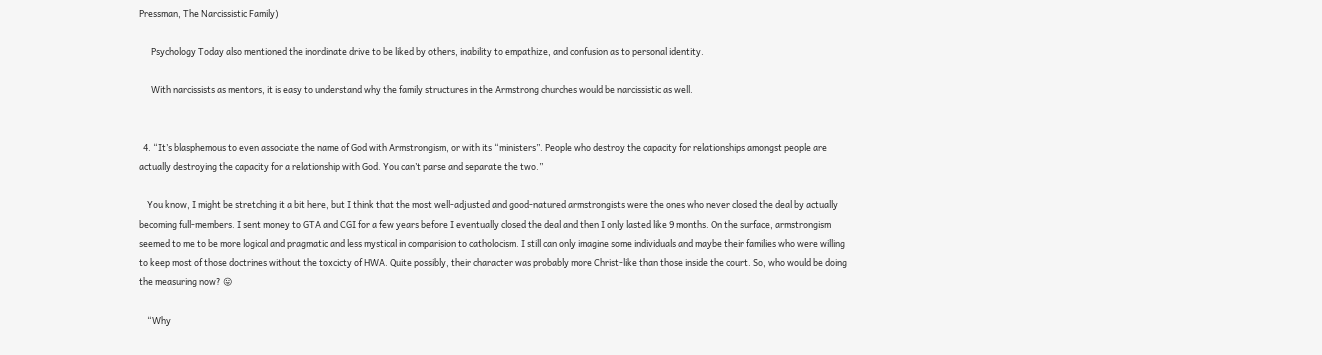Pressman, The Narcissistic Family)

      Psychology Today also mentioned the inordinate drive to be liked by others, inability to empathize, and confusion as to personal identity.

      With narcissists as mentors, it is easy to understand why the family structures in the Armstrong churches would be narcissistic as well.


  4. “It’s blasphemous to even associate the name of God with Armstrongism, or with its “ministers”. People who destroy the capacity for relationships amongst people are actually destroying the capacity for a relationship with God. You can’t parse and separate the two.”

    You know, I might be stretching it a bit here, but I think that the most well-adjusted and good-natured armstrongists were the ones who never closed the deal by actually becoming full-members. I sent money to GTA and CGI for a few years before I eventually closed the deal and then I only lasted like 9 months. On the surface, armstrongism seemed to me to be more logical and pragmatic and less mystical in comparision to catholocism. I still can only imagine some individuals and maybe their families who were willing to keep most of those doctrines without the toxcicty of HWA. Quite possibly, their character was probably more Christ-like than those inside the court. So, who would be doing the measuring now? 😛

    “Why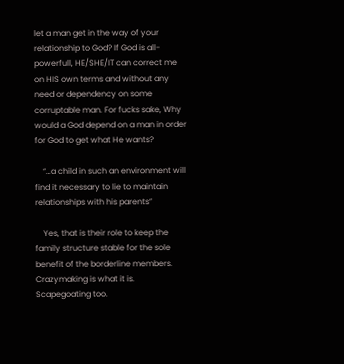let a man get in the way of your relationship to God? If God is all-powerfull, HE/SHE/IT can correct me on HIS own terms and without any need or dependency on some corruptable man. For fucks sake, Why would a God depend on a man in order for God to get what He wants?

    “…a child in such an environment will find it necessary to lie to maintain relationships with his parents”

    Yes, that is their role to keep the family structure stable for the sole benefit of the borderline members. Crazymaking is what it is. Scapegoating too.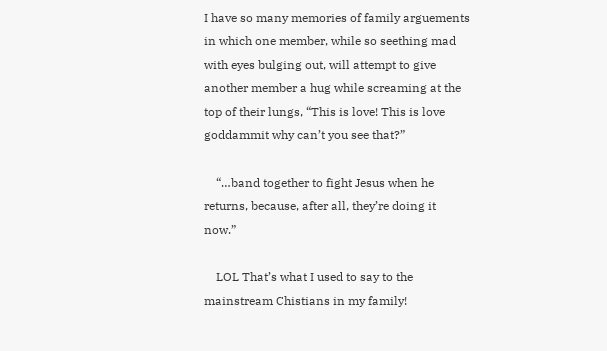I have so many memories of family arguements in which one member, while so seething mad with eyes bulging out, will attempt to give another member a hug while screaming at the top of their lungs, “This is love! This is love goddammit why can’t you see that?”

    “…band together to fight Jesus when he returns, because, after all, they’re doing it now.”

    LOL That’s what I used to say to the mainstream Chistians in my family!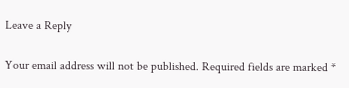Leave a Reply

Your email address will not be published. Required fields are marked *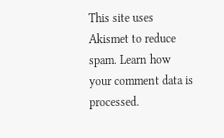This site uses Akismet to reduce spam. Learn how your comment data is processed.